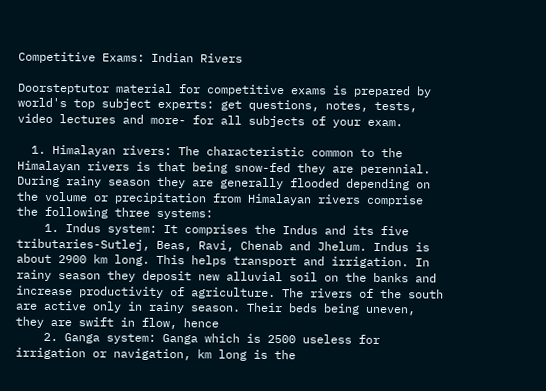Competitive Exams: Indian Rivers

Doorsteptutor material for competitive exams is prepared by world's top subject experts: get questions, notes, tests, video lectures and more- for all subjects of your exam.

  1. Himalayan rivers: The characteristic common to the Himalayan rivers is that being snow-fed they are perennial. During rainy season they are generally flooded depending on the volume or precipitation from Himalayan rivers comprise the following three systems:
    1. Indus system: It comprises the Indus and its five tributaries-Sutlej, Beas, Ravi, Chenab and Jhelum. Indus is about 2900 km long. This helps transport and irrigation. In rainy season they deposit new alluvial soil on the banks and increase productivity of agriculture. The rivers of the south are active only in rainy season. Their beds being uneven, they are swift in flow, hence
    2. Ganga system: Ganga which is 2500 useless for irrigation or navigation, km long is the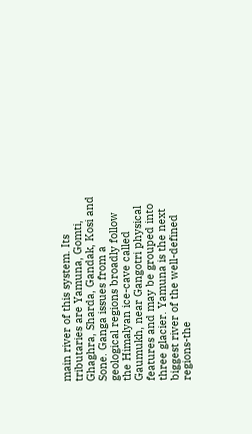main river of this system. Its tributaries are Yamuna, Gomti, Ghaghra, Sharda, Gandak, Kosi and Sone. Ganga issues from a geological regions broadly follow the Himalyan ice-cave called Gaumukh, near Gangotri physical features and may be grouped into three glacier. Yamuna is the next biggest river of the well-defined regions-the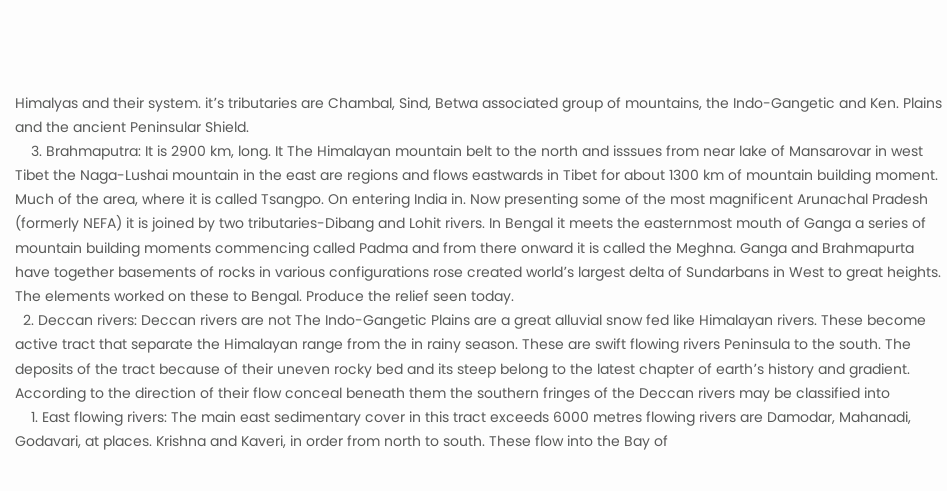Himalyas and their system. it՚s tributaries are Chambal, Sind, Betwa associated group of mountains, the Indo-Gangetic and Ken. Plains and the ancient Peninsular Shield.
    3. Brahmaputra: It is 2900 km, long. It The Himalayan mountain belt to the north and isssues from near lake of Mansarovar in west Tibet the Naga-Lushai mountain in the east are regions and flows eastwards in Tibet for about 1300 km of mountain building moment. Much of the area, where it is called Tsangpo. On entering India in. Now presenting some of the most magnificent Arunachal Pradesh (formerly NEFA) it is joined by two tributaries-Dibang and Lohit rivers. In Bengal it meets the easternmost mouth of Ganga a series of mountain building moments commencing called Padma and from there onward it is called the Meghna. Ganga and Brahmapurta have together basements of rocks in various configurations rose created world՚s largest delta of Sundarbans in West to great heights. The elements worked on these to Bengal. Produce the relief seen today.
  2. Deccan rivers: Deccan rivers are not The Indo-Gangetic Plains are a great alluvial snow fed like Himalayan rivers. These become active tract that separate the Himalayan range from the in rainy season. These are swift flowing rivers Peninsula to the south. The deposits of the tract because of their uneven rocky bed and its steep belong to the latest chapter of earth՚s history and gradient. According to the direction of their flow conceal beneath them the southern fringes of the Deccan rivers may be classified into
    1. East flowing rivers: The main east sedimentary cover in this tract exceeds 6000 metres flowing rivers are Damodar, Mahanadi, Godavari, at places. Krishna and Kaveri, in order from north to south. These flow into the Bay of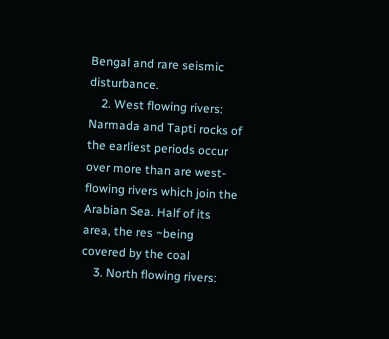Bengal and rare seismic disturbance.
    2. West flowing rivers: Narmada and Tapti rocks of the earliest periods occur over more than are west-flowing rivers which join the Arabian Sea. Half of its area, the res ~being covered by the coal
    3. North flowing rivers: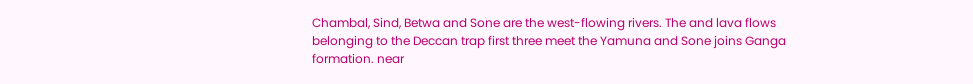Chambal, Sind, Betwa and Sone are the west-flowing rivers. The and lava flows belonging to the Deccan trap first three meet the Yamuna and Sone joins Ganga formation. near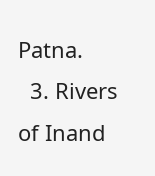Patna.
  3. Rivers of Inand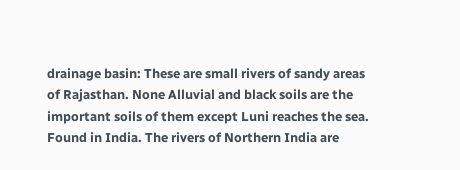drainage basin: These are small rivers of sandy areas of Rajasthan. None Alluvial and black soils are the important soils of them except Luni reaches the sea. Found in India. The rivers of Northern India are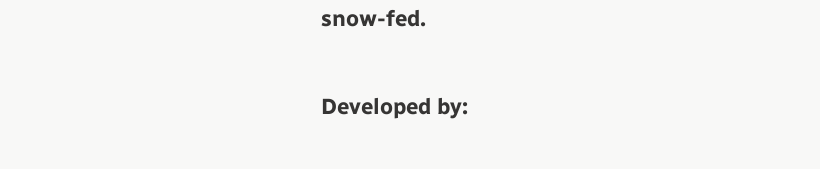snow-fed.

Developed by: